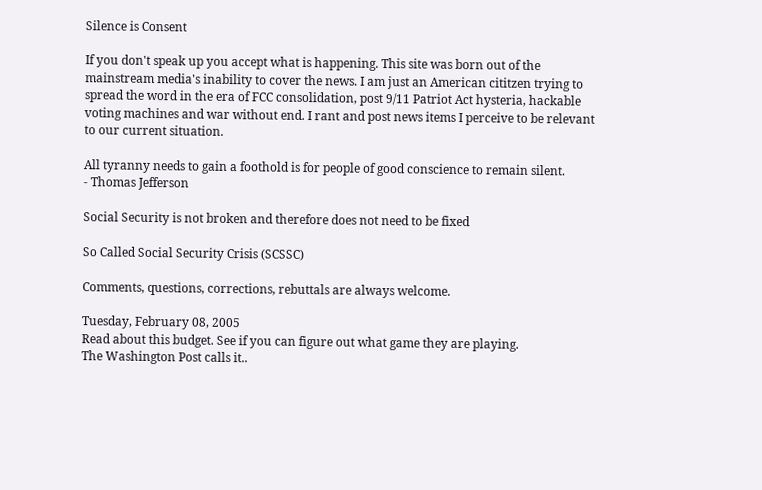Silence is Consent

If you don't speak up you accept what is happening. This site was born out of the mainstream media's inability to cover the news. I am just an American cititzen trying to spread the word in the era of FCC consolidation, post 9/11 Patriot Act hysteria, hackable voting machines and war without end. I rant and post news items I perceive to be relevant to our current situation.

All tyranny needs to gain a foothold is for people of good conscience to remain silent.
- Thomas Jefferson

Social Security is not broken and therefore does not need to be fixed

So Called Social Security Crisis (SCSSC)

Comments, questions, corrections, rebuttals are always welcome.

Tuesday, February 08, 2005
Read about this budget. See if you can figure out what game they are playing.
The Washington Post calls it..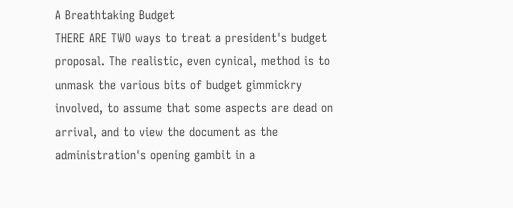A Breathtaking Budget
THERE ARE TWO ways to treat a president's budget proposal. The realistic, even cynical, method is to unmask the various bits of budget gimmickry involved, to assume that some aspects are dead on arrival, and to view the document as the administration's opening gambit in a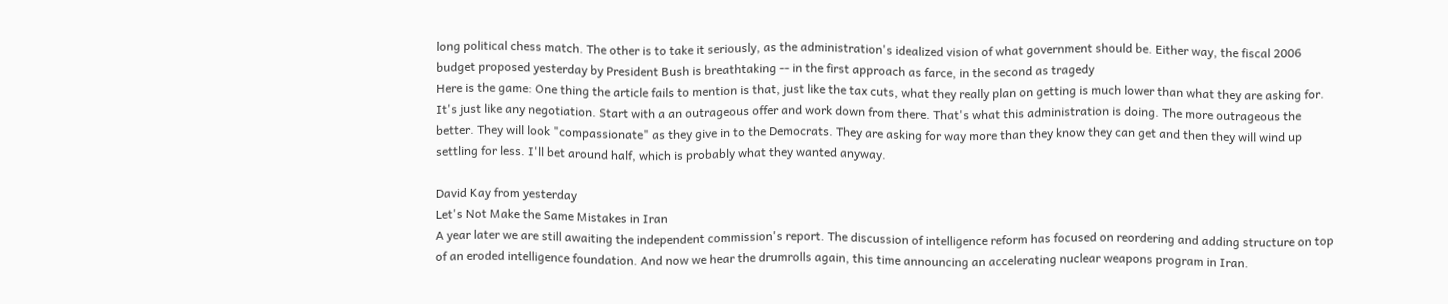long political chess match. The other is to take it seriously, as the administration's idealized vision of what government should be. Either way, the fiscal 2006 budget proposed yesterday by President Bush is breathtaking -- in the first approach as farce, in the second as tragedy
Here is the game: One thing the article fails to mention is that, just like the tax cuts, what they really plan on getting is much lower than what they are asking for. It's just like any negotiation. Start with a an outrageous offer and work down from there. That's what this administration is doing. The more outrageous the better. They will look "compassionate" as they give in to the Democrats. They are asking for way more than they know they can get and then they will wind up settling for less. I'll bet around half, which is probably what they wanted anyway.

David Kay from yesterday
Let's Not Make the Same Mistakes in Iran
A year later we are still awaiting the independent commission's report. The discussion of intelligence reform has focused on reordering and adding structure on top of an eroded intelligence foundation. And now we hear the drumrolls again, this time announcing an accelerating nuclear weapons program in Iran.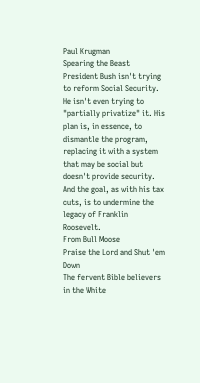Paul Krugman
Spearing the Beast
President Bush isn't trying to reform Social Security. He isn't even trying to "partially privatize" it. His plan is, in essence, to dismantle the program, replacing it with a system that may be social but doesn't provide security. And the goal, as with his tax cuts, is to undermine the legacy of Franklin Roosevelt.
From Bull Moose
Praise the Lord and Shut 'em Down
The fervent Bible believers in the White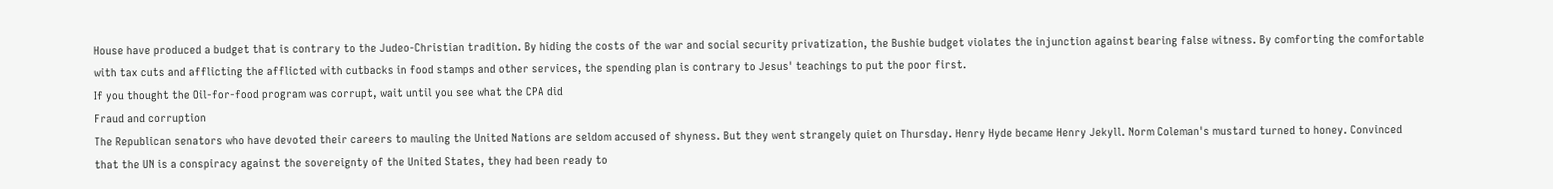House have produced a budget that is contrary to the Judeo-Christian tradition. By hiding the costs of the war and social security privatization, the Bushie budget violates the injunction against bearing false witness. By comforting the comfortable with tax cuts and afflicting the afflicted with cutbacks in food stamps and other services, the spending plan is contrary to Jesus' teachings to put the poor first.
If you thought the Oil-for-food program was corrupt, wait until you see what the CPA did
Fraud and corruption
The Republican senators who have devoted their careers to mauling the United Nations are seldom accused of shyness. But they went strangely quiet on Thursday. Henry Hyde became Henry Jekyll. Norm Coleman's mustard turned to honey. Convinced that the UN is a conspiracy against the sovereignty of the United States, they had been ready to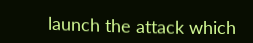launch the attack which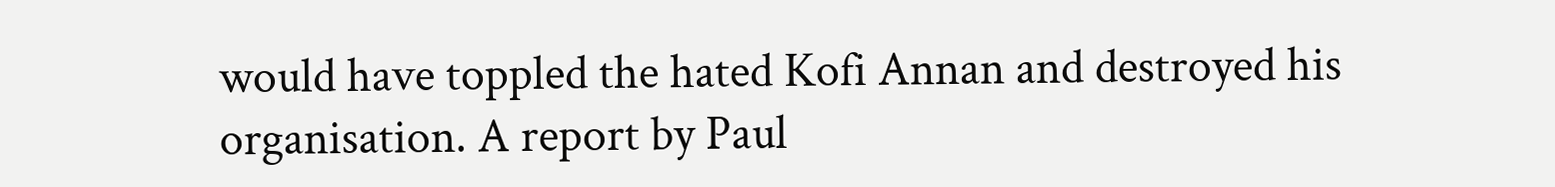would have toppled the hated Kofi Annan and destroyed his organisation. A report by Paul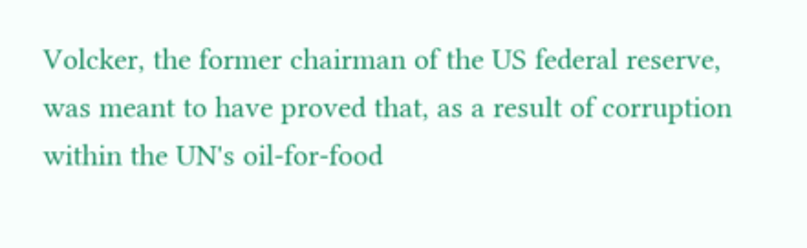Volcker, the former chairman of the US federal reserve, was meant to have proved that, as a result of corruption within the UN's oil-for-food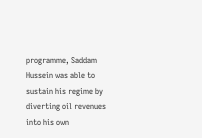programme, Saddam Hussein was able to sustain his regime by diverting oil revenues into his own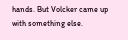hands. But Volcker came up with something else.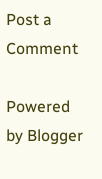Post a Comment

Powered by Blogger